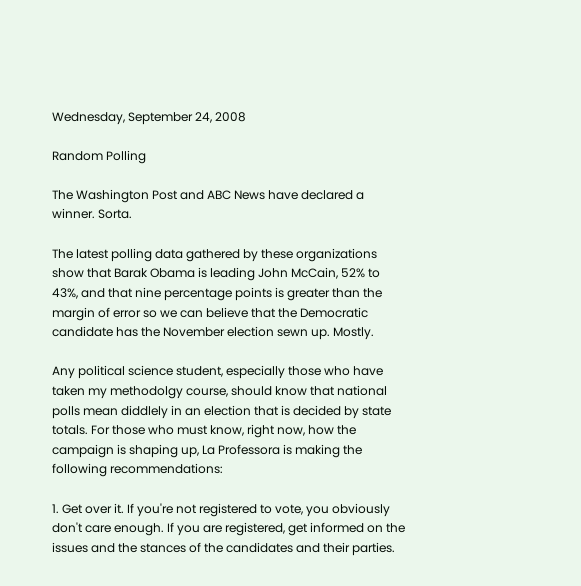Wednesday, September 24, 2008

Random Polling

The Washington Post and ABC News have declared a winner. Sorta.

The latest polling data gathered by these organizations show that Barak Obama is leading John McCain, 52% to 43%, and that nine percentage points is greater than the margin of error so we can believe that the Democratic candidate has the November election sewn up. Mostly.

Any political science student, especially those who have taken my methodolgy course, should know that national polls mean diddlely in an election that is decided by state totals. For those who must know, right now, how the campaign is shaping up, La Professora is making the following recommendations:

1. Get over it. If you're not registered to vote, you obviously don't care enough. If you are registered, get informed on the issues and the stances of the candidates and their parties.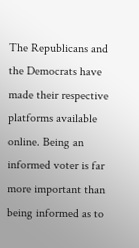The Republicans and the Democrats have made their respective platforms available online. Being an informed voter is far more important than being informed as to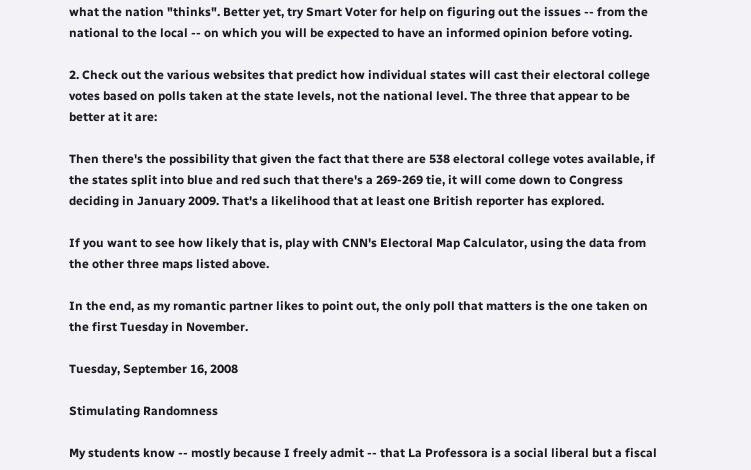what the nation "thinks". Better yet, try Smart Voter for help on figuring out the issues -- from the national to the local -- on which you will be expected to have an informed opinion before voting.

2. Check out the various websites that predict how individual states will cast their electoral college votes based on polls taken at the state levels, not the national level. The three that appear to be better at it are:

Then there's the possibility that given the fact that there are 538 electoral college votes available, if the states split into blue and red such that there's a 269-269 tie, it will come down to Congress deciding in January 2009. That's a likelihood that at least one British reporter has explored.

If you want to see how likely that is, play with CNN's Electoral Map Calculator, using the data from the other three maps listed above.

In the end, as my romantic partner likes to point out, the only poll that matters is the one taken on the first Tuesday in November.

Tuesday, September 16, 2008

Stimulating Randomness

My students know -- mostly because I freely admit -- that La Professora is a social liberal but a fiscal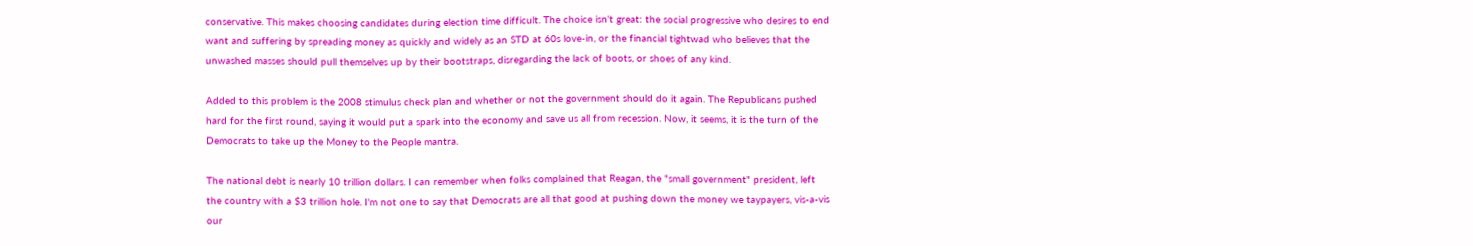conservative. This makes choosing candidates during election time difficult. The choice isn't great: the social progressive who desires to end want and suffering by spreading money as quickly and widely as an STD at 60s love-in, or the financial tightwad who believes that the unwashed masses should pull themselves up by their bootstraps, disregarding the lack of boots, or shoes of any kind.

Added to this problem is the 2008 stimulus check plan and whether or not the government should do it again. The Republicans pushed hard for the first round, saying it would put a spark into the economy and save us all from recession. Now, it seems, it is the turn of the Democrats to take up the Money to the People mantra.

The national debt is nearly 10 trillion dollars. I can remember when folks complained that Reagan, the "small government" president, left the country with a $3 trillion hole. I'm not one to say that Democrats are all that good at pushing down the money we taypayers, vis-a-vis our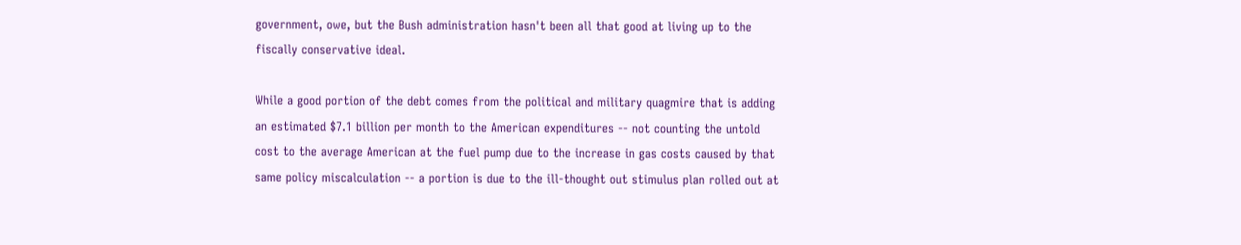government, owe, but the Bush administration hasn't been all that good at living up to the fiscally conservative ideal.

While a good portion of the debt comes from the political and military quagmire that is adding an estimated $7.1 billion per month to the American expenditures -- not counting the untold cost to the average American at the fuel pump due to the increase in gas costs caused by that same policy miscalculation -- a portion is due to the ill-thought out stimulus plan rolled out at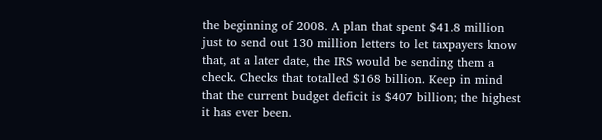the beginning of 2008. A plan that spent $41.8 million just to send out 130 million letters to let taxpayers know that, at a later date, the IRS would be sending them a check. Checks that totalled $168 billion. Keep in mind that the current budget deficit is $407 billion; the highest it has ever been.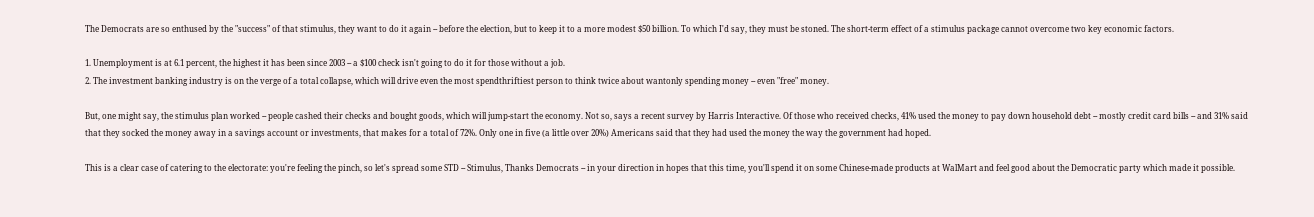The Democrats are so enthused by the "success" of that stimulus, they want to do it again -- before the election, but to keep it to a more modest $50 billion. To which I'd say, they must be stoned. The short-term effect of a stimulus package cannot overcome two key economic factors.

1. Unemployment is at 6.1 percent, the highest it has been since 2003 -- a $100 check isn't going to do it for those without a job.
2. The investment banking industry is on the verge of a total collapse, which will drive even the most spendthriftiest person to think twice about wantonly spending money -- even "free" money.

But, one might say, the stimulus plan worked -- people cashed their checks and bought goods, which will jump-start the economy. Not so, says a recent survey by Harris Interactive. Of those who received checks, 41% used the money to pay down household debt -- mostly credit card bills -- and 31% said that they socked the money away in a savings account or investments, that makes for a total of 72%. Only one in five (a little over 20%) Americans said that they had used the money the way the government had hoped.

This is a clear case of catering to the electorate: you're feeling the pinch, so let's spread some STD -- Stimulus, Thanks Democrats -- in your direction in hopes that this time, you'll spend it on some Chinese-made products at WalMart and feel good about the Democratic party which made it possible.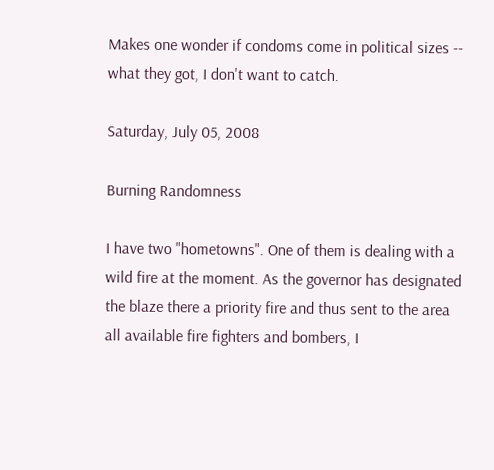Makes one wonder if condoms come in political sizes -- what they got, I don't want to catch.

Saturday, July 05, 2008

Burning Randomness

I have two "hometowns". One of them is dealing with a wild fire at the moment. As the governor has designated the blaze there a priority fire and thus sent to the area all available fire fighters and bombers, I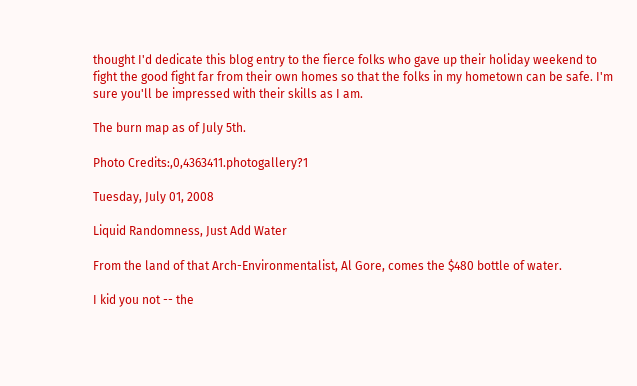thought I'd dedicate this blog entry to the fierce folks who gave up their holiday weekend to fight the good fight far from their own homes so that the folks in my hometown can be safe. I'm sure you'll be impressed with their skills as I am.

The burn map as of July 5th.

Photo Credits:,0,4363411.photogallery?1

Tuesday, July 01, 2008

Liquid Randomness, Just Add Water

From the land of that Arch-Environmentalist, Al Gore, comes the $480 bottle of water.

I kid you not -- the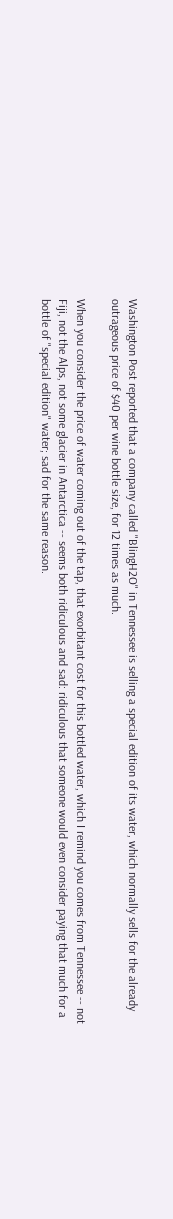Washington Post reported that a company called "BlingH2O" in Tennessee is selling a special edition of its water, which normally sells for the already outrageous price of $40 per wine bottle size, for 12 times as much.

When you consider the price of water coming out of the tap, that exorbitant cost for this bottled water, which I remind you comes from Tennessee -- not Fiji, not the Alps, not some glacier in Antarctica -- seems both ridiculous and sad: ridiculous that someone would even consider paying that much for a bottle of "special edition" water; sad for the same reason.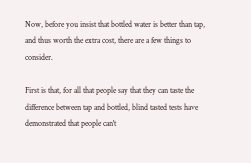Now, before you insist that bottled water is better than tap, and thus worth the extra cost, there are a few things to consider.

First is that, for all that people say that they can taste the difference between tap and bottled, blind tasted tests have demonstrated that people can't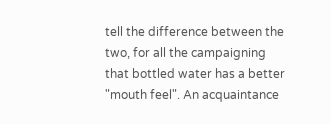tell the difference between the two, for all the campaigning that bottled water has a better "mouth feel". An acquaintance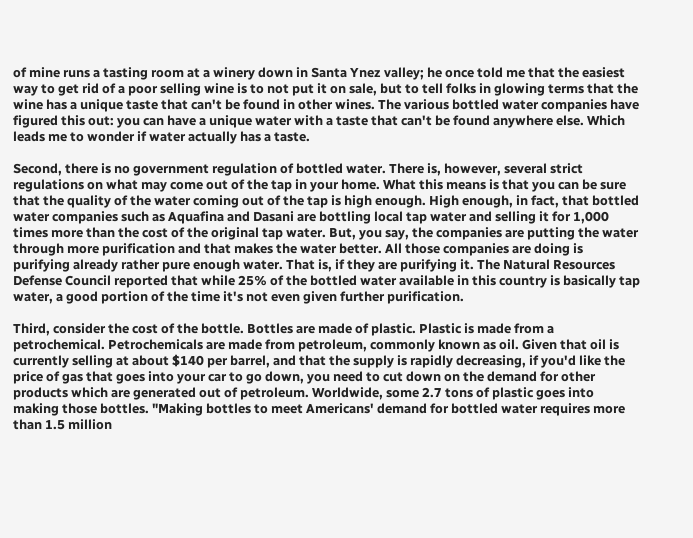of mine runs a tasting room at a winery down in Santa Ynez valley; he once told me that the easiest way to get rid of a poor selling wine is to not put it on sale, but to tell folks in glowing terms that the wine has a unique taste that can't be found in other wines. The various bottled water companies have figured this out: you can have a unique water with a taste that can't be found anywhere else. Which leads me to wonder if water actually has a taste.

Second, there is no government regulation of bottled water. There is, however, several strict regulations on what may come out of the tap in your home. What this means is that you can be sure that the quality of the water coming out of the tap is high enough. High enough, in fact, that bottled water companies such as Aquafina and Dasani are bottling local tap water and selling it for 1,000 times more than the cost of the original tap water. But, you say, the companies are putting the water through more purification and that makes the water better. All those companies are doing is purifying already rather pure enough water. That is, if they are purifying it. The Natural Resources Defense Council reported that while 25% of the bottled water available in this country is basically tap water, a good portion of the time it's not even given further purification.

Third, consider the cost of the bottle. Bottles are made of plastic. Plastic is made from a petrochemical. Petrochemicals are made from petroleum, commonly known as oil. Given that oil is currently selling at about $140 per barrel, and that the supply is rapidly decreasing, if you'd like the price of gas that goes into your car to go down, you need to cut down on the demand for other products which are generated out of petroleum. Worldwide, some 2.7 tons of plastic goes into making those bottles. "Making bottles to meet Americans' demand for bottled water requires more than 1.5 million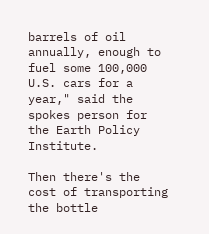barrels of oil annually, enough to fuel some 100,000 U.S. cars for a year," said the spokes person for the Earth Policy Institute.

Then there's the cost of transporting the bottle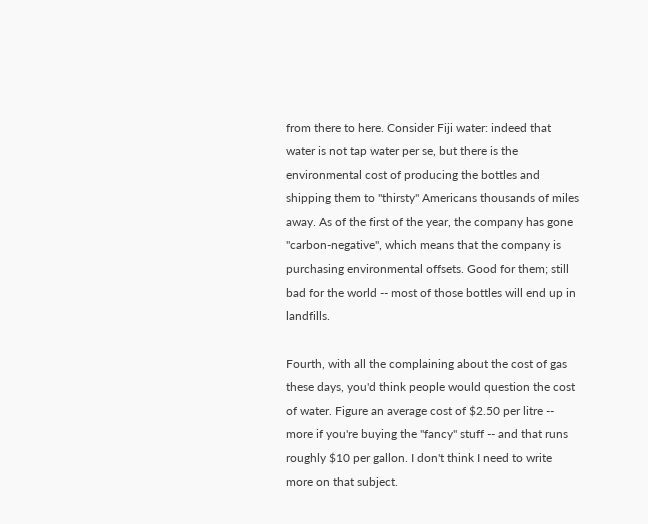from there to here. Consider Fiji water: indeed that water is not tap water per se, but there is the environmental cost of producing the bottles and shipping them to "thirsty" Americans thousands of miles away. As of the first of the year, the company has gone "carbon-negative", which means that the company is purchasing environmental offsets. Good for them; still bad for the world -- most of those bottles will end up in landfills.

Fourth, with all the complaining about the cost of gas these days, you'd think people would question the cost of water. Figure an average cost of $2.50 per litre -- more if you're buying the "fancy" stuff -- and that runs roughly $10 per gallon. I don't think I need to write more on that subject.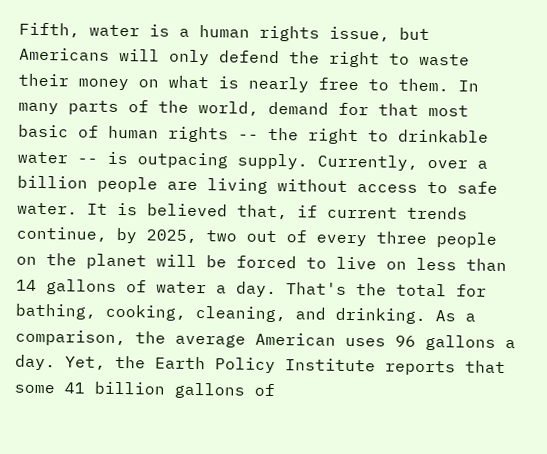Fifth, water is a human rights issue, but Americans will only defend the right to waste their money on what is nearly free to them. In many parts of the world, demand for that most basic of human rights -- the right to drinkable water -- is outpacing supply. Currently, over a billion people are living without access to safe water. It is believed that, if current trends continue, by 2025, two out of every three people on the planet will be forced to live on less than 14 gallons of water a day. That's the total for bathing, cooking, cleaning, and drinking. As a comparison, the average American uses 96 gallons a day. Yet, the Earth Policy Institute reports that some 41 billion gallons of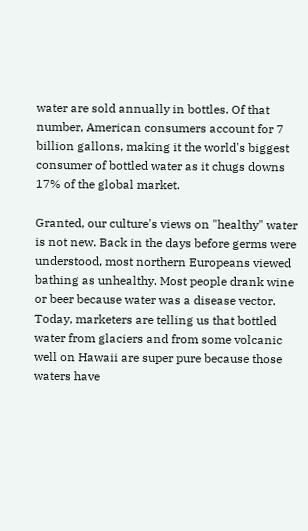water are sold annually in bottles. Of that number, American consumers account for 7 billion gallons, making it the world's biggest consumer of bottled water as it chugs downs 17% of the global market.

Granted, our culture's views on "healthy" water is not new. Back in the days before germs were understood, most northern Europeans viewed bathing as unhealthy. Most people drank wine or beer because water was a disease vector. Today, marketers are telling us that bottled water from glaciers and from some volcanic well on Hawaii are super pure because those waters have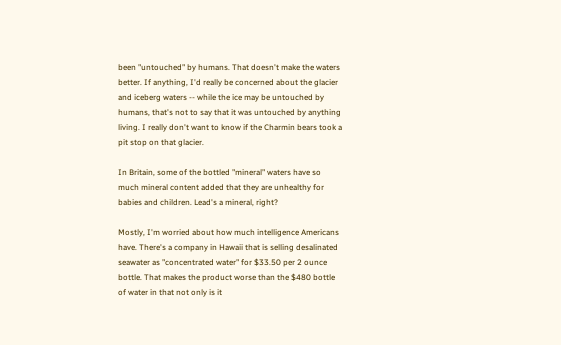been "untouched" by humans. That doesn't make the waters better. If anything, I'd really be concerned about the glacier and iceberg waters -- while the ice may be untouched by humans, that's not to say that it was untouched by anything living. I really don't want to know if the Charmin bears took a pit stop on that glacier.

In Britain, some of the bottled "mineral" waters have so much mineral content added that they are unhealthy for babies and children. Lead's a mineral, right?

Mostly, I'm worried about how much intelligence Americans have. There's a company in Hawaii that is selling desalinated seawater as "concentrated water" for $33.50 per 2 ounce bottle. That makes the product worse than the $480 bottle of water in that not only is it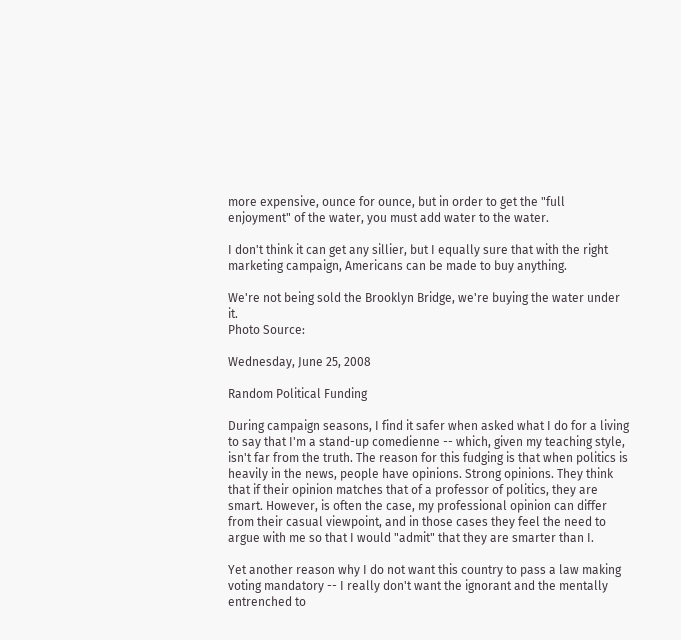more expensive, ounce for ounce, but in order to get the "full enjoyment" of the water, you must add water to the water.

I don't think it can get any sillier, but I equally sure that with the right marketing campaign, Americans can be made to buy anything.

We're not being sold the Brooklyn Bridge, we're buying the water under it.
Photo Source:

Wednesday, June 25, 2008

Random Political Funding

During campaign seasons, I find it safer when asked what I do for a living to say that I'm a stand-up comedienne -- which, given my teaching style, isn't far from the truth. The reason for this fudging is that when politics is heavily in the news, people have opinions. Strong opinions. They think that if their opinion matches that of a professor of politics, they are smart. However, is often the case, my professional opinion can differ from their casual viewpoint, and in those cases they feel the need to argue with me so that I would "admit" that they are smarter than I.

Yet another reason why I do not want this country to pass a law making voting mandatory -- I really don't want the ignorant and the mentally entrenched to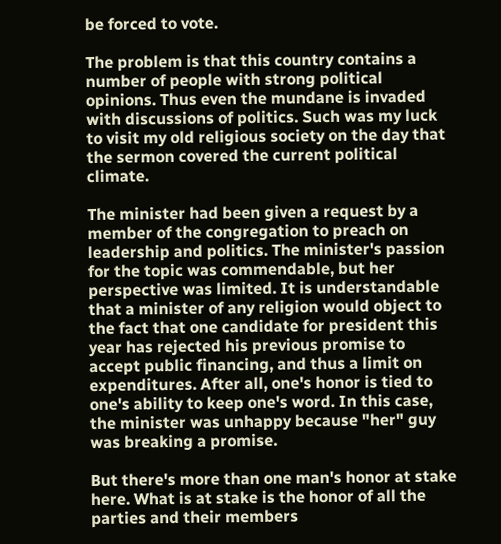be forced to vote.

The problem is that this country contains a number of people with strong political opinions. Thus even the mundane is invaded with discussions of politics. Such was my luck to visit my old religious society on the day that the sermon covered the current political climate.

The minister had been given a request by a member of the congregation to preach on leadership and politics. The minister's passion for the topic was commendable, but her perspective was limited. It is understandable that a minister of any religion would object to the fact that one candidate for president this year has rejected his previous promise to accept public financing, and thus a limit on expenditures. After all, one's honor is tied to one's ability to keep one's word. In this case, the minister was unhappy because "her" guy was breaking a promise.

But there's more than one man's honor at stake here. What is at stake is the honor of all the parties and their members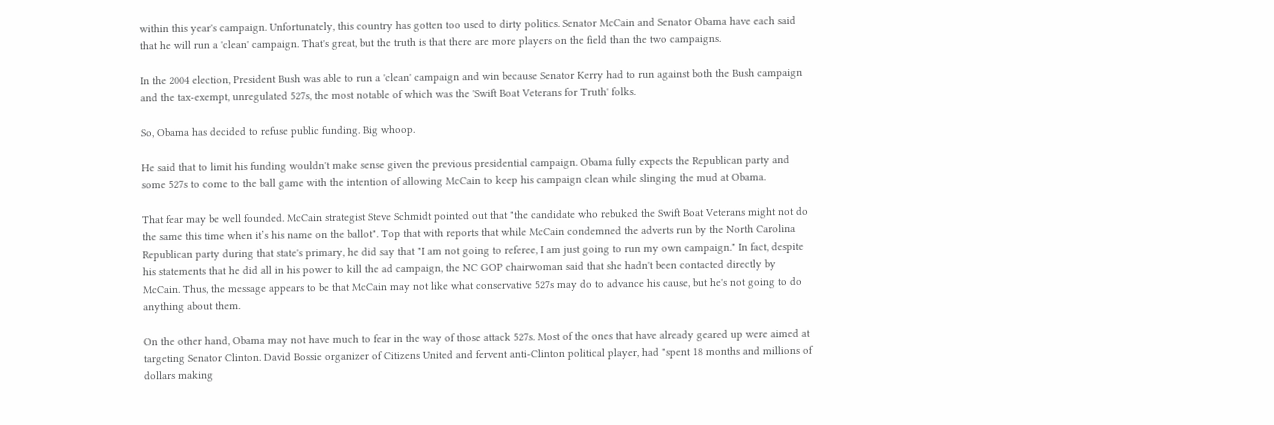within this year's campaign. Unfortunately, this country has gotten too used to dirty politics. Senator McCain and Senator Obama have each said that he will run a 'clean' campaign. That's great, but the truth is that there are more players on the field than the two campaigns.

In the 2004 election, President Bush was able to run a 'clean' campaign and win because Senator Kerry had to run against both the Bush campaign and the tax-exempt, unregulated 527s, the most notable of which was the 'Swift Boat Veterans for Truth' folks.

So, Obama has decided to refuse public funding. Big whoop.

He said that to limit his funding wouldn't make sense given the previous presidential campaign. Obama fully expects the Republican party and some 527s to come to the ball game with the intention of allowing McCain to keep his campaign clean while slinging the mud at Obama.

That fear may be well founded. McCain strategist Steve Schmidt pointed out that "the candidate who rebuked the Swift Boat Veterans might not do the same this time when it’s his name on the ballot". Top that with reports that while McCain condemned the adverts run by the North Carolina Republican party during that state's primary, he did say that "I am not going to referee, I am just going to run my own campaign." In fact, despite his statements that he did all in his power to kill the ad campaign, the NC GOP chairwoman said that she hadn't been contacted directly by McCain. Thus, the message appears to be that McCain may not like what conservative 527s may do to advance his cause, but he's not going to do anything about them.

On the other hand, Obama may not have much to fear in the way of those attack 527s. Most of the ones that have already geared up were aimed at targeting Senator Clinton. David Bossie organizer of Citizens United and fervent anti-Clinton political player, had "spent 18 months and millions of dollars making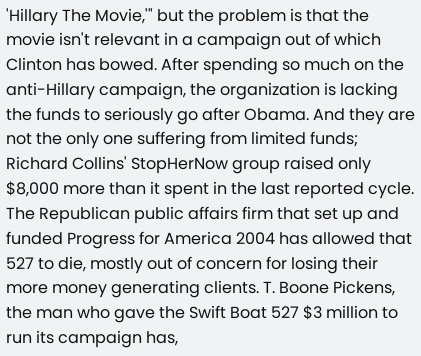'Hillary The Movie,'" but the problem is that the movie isn't relevant in a campaign out of which Clinton has bowed. After spending so much on the anti-Hillary campaign, the organization is lacking the funds to seriously go after Obama. And they are not the only one suffering from limited funds; Richard Collins' StopHerNow group raised only $8,000 more than it spent in the last reported cycle. The Republican public affairs firm that set up and funded Progress for America 2004 has allowed that 527 to die, mostly out of concern for losing their more money generating clients. T. Boone Pickens, the man who gave the Swift Boat 527 $3 million to run its campaign has,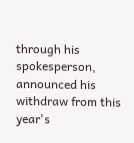through his spokesperson, announced his withdraw from this year's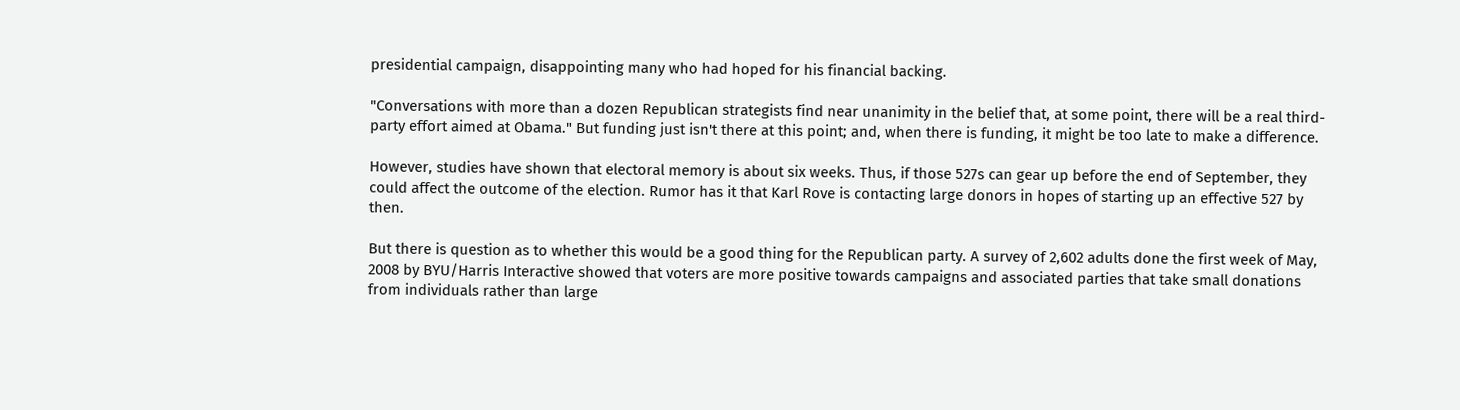presidential campaign, disappointing many who had hoped for his financial backing.

"Conversations with more than a dozen Republican strategists find near unanimity in the belief that, at some point, there will be a real third-party effort aimed at Obama." But funding just isn't there at this point; and, when there is funding, it might be too late to make a difference.

However, studies have shown that electoral memory is about six weeks. Thus, if those 527s can gear up before the end of September, they could affect the outcome of the election. Rumor has it that Karl Rove is contacting large donors in hopes of starting up an effective 527 by then.

But there is question as to whether this would be a good thing for the Republican party. A survey of 2,602 adults done the first week of May, 2008 by BYU/Harris Interactive showed that voters are more positive towards campaigns and associated parties that take small donations from individuals rather than large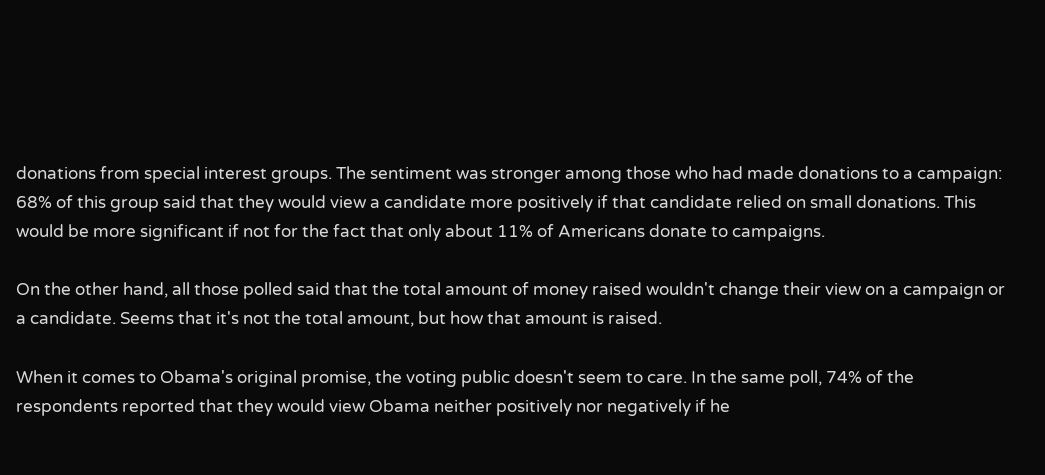donations from special interest groups. The sentiment was stronger among those who had made donations to a campaign: 68% of this group said that they would view a candidate more positively if that candidate relied on small donations. This would be more significant if not for the fact that only about 11% of Americans donate to campaigns.

On the other hand, all those polled said that the total amount of money raised wouldn't change their view on a campaign or a candidate. Seems that it's not the total amount, but how that amount is raised.

When it comes to Obama's original promise, the voting public doesn't seem to care. In the same poll, 74% of the respondents reported that they would view Obama neither positively nor negatively if he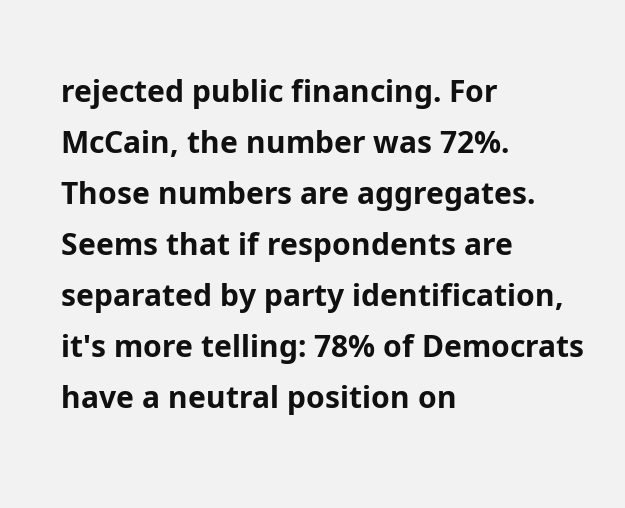rejected public financing. For McCain, the number was 72%. Those numbers are aggregates. Seems that if respondents are separated by party identification, it's more telling: 78% of Democrats have a neutral position on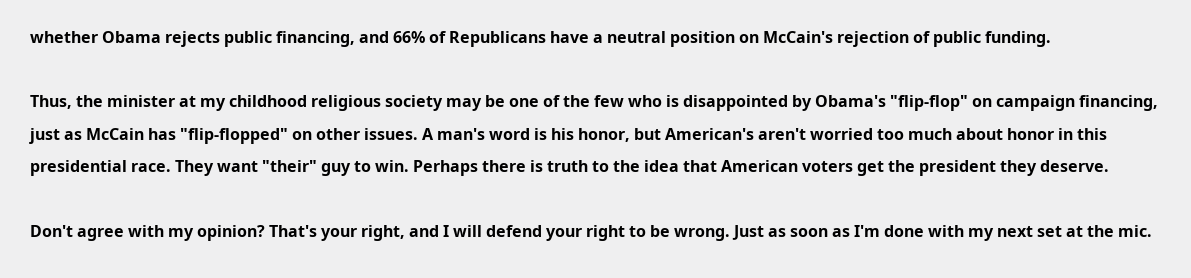whether Obama rejects public financing, and 66% of Republicans have a neutral position on McCain's rejection of public funding.

Thus, the minister at my childhood religious society may be one of the few who is disappointed by Obama's "flip-flop" on campaign financing, just as McCain has "flip-flopped" on other issues. A man's word is his honor, but American's aren't worried too much about honor in this presidential race. They want "their" guy to win. Perhaps there is truth to the idea that American voters get the president they deserve.

Don't agree with my opinion? That's your right, and I will defend your right to be wrong. Just as soon as I'm done with my next set at the mic.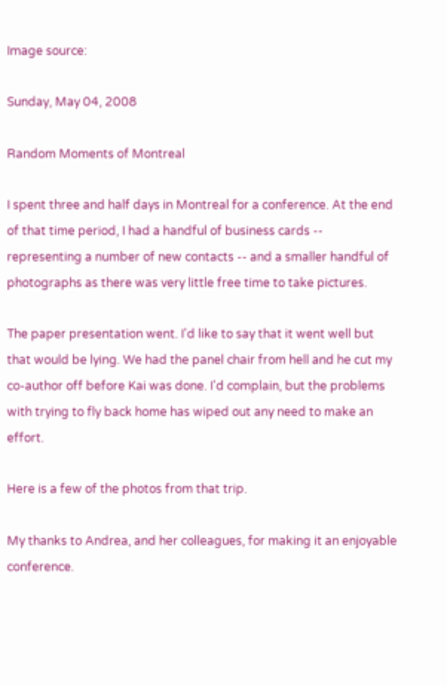Image source:

Sunday, May 04, 2008

Random Moments of Montreal

I spent three and half days in Montreal for a conference. At the end of that time period, I had a handful of business cards -- representing a number of new contacts -- and a smaller handful of photographs as there was very little free time to take pictures.

The paper presentation went. I'd like to say that it went well but that would be lying. We had the panel chair from hell and he cut my co-author off before Kai was done. I'd complain, but the problems with trying to fly back home has wiped out any need to make an effort.

Here is a few of the photos from that trip.

My thanks to Andrea, and her colleagues, for making it an enjoyable conference.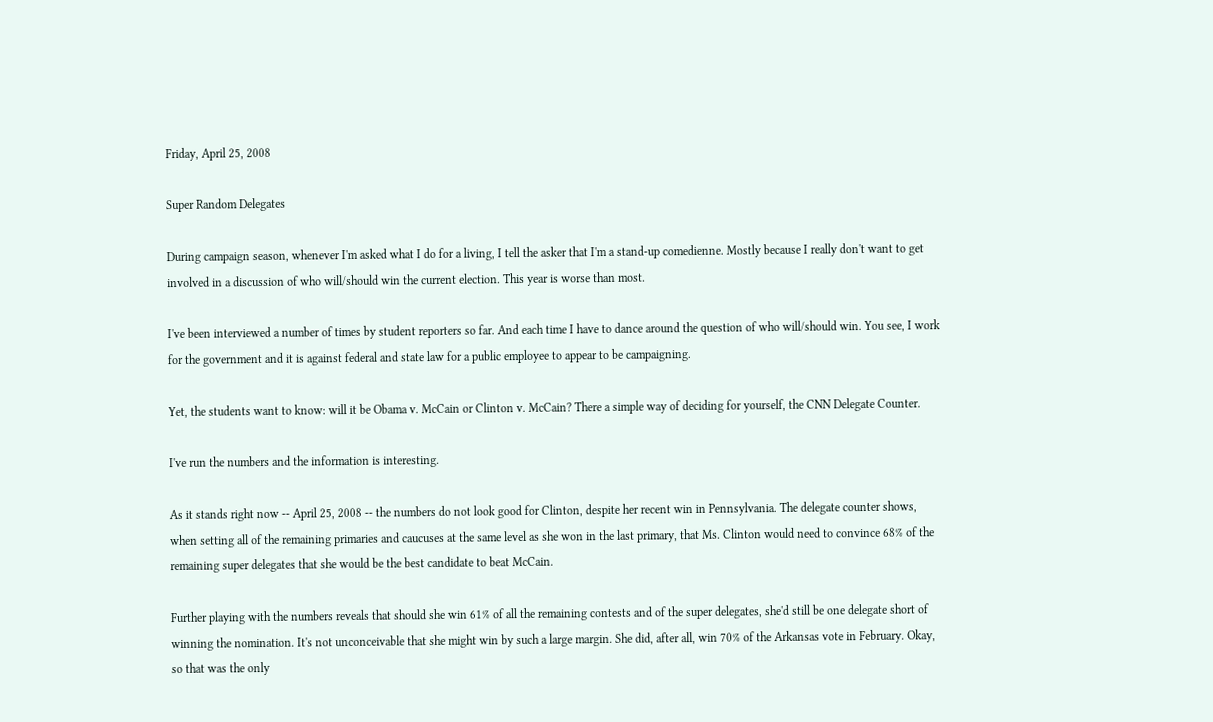Friday, April 25, 2008

Super Random Delegates

During campaign season, whenever I'm asked what I do for a living, I tell the asker that I'm a stand-up comedienne. Mostly because I really don't want to get involved in a discussion of who will/should win the current election. This year is worse than most.

I've been interviewed a number of times by student reporters so far. And each time I have to dance around the question of who will/should win. You see, I work for the government and it is against federal and state law for a public employee to appear to be campaigning.

Yet, the students want to know: will it be Obama v. McCain or Clinton v. McCain? There a simple way of deciding for yourself, the CNN Delegate Counter.

I've run the numbers and the information is interesting.

As it stands right now -- April 25, 2008 -- the numbers do not look good for Clinton, despite her recent win in Pennsylvania. The delegate counter shows, when setting all of the remaining primaries and caucuses at the same level as she won in the last primary, that Ms. Clinton would need to convince 68% of the remaining super delegates that she would be the best candidate to beat McCain.

Further playing with the numbers reveals that should she win 61% of all the remaining contests and of the super delegates, she'd still be one delegate short of winning the nomination. It's not unconceivable that she might win by such a large margin. She did, after all, win 70% of the Arkansas vote in February. Okay, so that was the only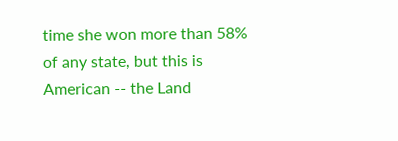time she won more than 58% of any state, but this is American -- the Land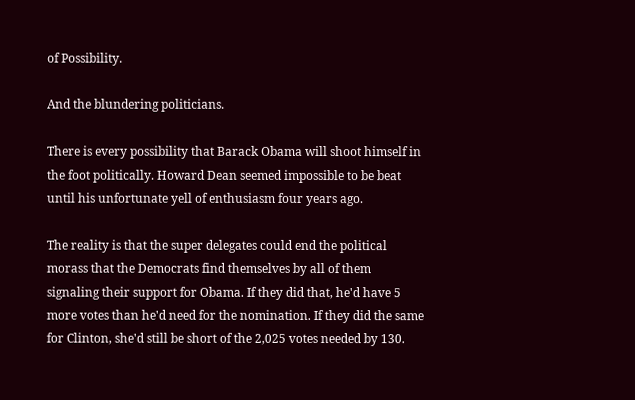of Possibility.

And the blundering politicians.

There is every possibility that Barack Obama will shoot himself in the foot politically. Howard Dean seemed impossible to be beat until his unfortunate yell of enthusiasm four years ago.

The reality is that the super delegates could end the political morass that the Democrats find themselves by all of them signaling their support for Obama. If they did that, he'd have 5 more votes than he'd need for the nomination. If they did the same for Clinton, she'd still be short of the 2,025 votes needed by 130.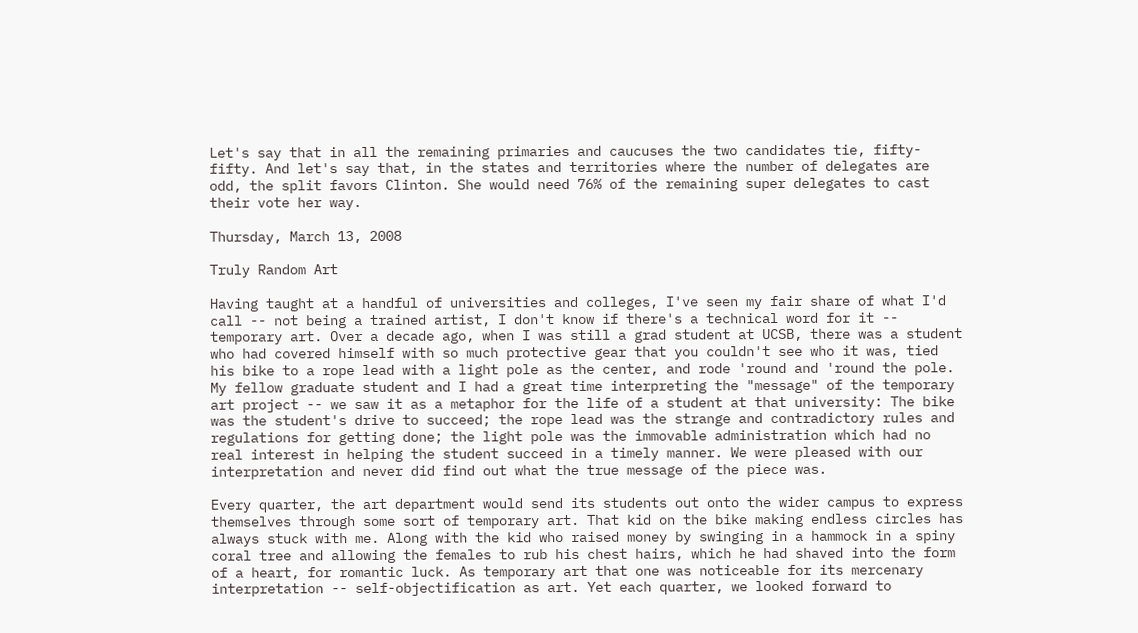Let's say that in all the remaining primaries and caucuses the two candidates tie, fifty-fifty. And let's say that, in the states and territories where the number of delegates are odd, the split favors Clinton. She would need 76% of the remaining super delegates to cast their vote her way.

Thursday, March 13, 2008

Truly Random Art

Having taught at a handful of universities and colleges, I've seen my fair share of what I'd call -- not being a trained artist, I don't know if there's a technical word for it -- temporary art. Over a decade ago, when I was still a grad student at UCSB, there was a student who had covered himself with so much protective gear that you couldn't see who it was, tied his bike to a rope lead with a light pole as the center, and rode 'round and 'round the pole. My fellow graduate student and I had a great time interpreting the "message" of the temporary art project -- we saw it as a metaphor for the life of a student at that university: The bike was the student's drive to succeed; the rope lead was the strange and contradictory rules and regulations for getting done; the light pole was the immovable administration which had no real interest in helping the student succeed in a timely manner. We were pleased with our interpretation and never did find out what the true message of the piece was.

Every quarter, the art department would send its students out onto the wider campus to express themselves through some sort of temporary art. That kid on the bike making endless circles has always stuck with me. Along with the kid who raised money by swinging in a hammock in a spiny coral tree and allowing the females to rub his chest hairs, which he had shaved into the form of a heart, for romantic luck. As temporary art that one was noticeable for its mercenary interpretation -- self-objectification as art. Yet each quarter, we looked forward to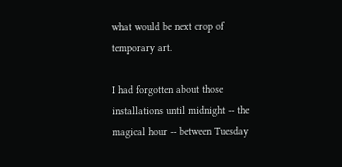what would be next crop of temporary art.

I had forgotten about those installations until midnight -- the magical hour -- between Tuesday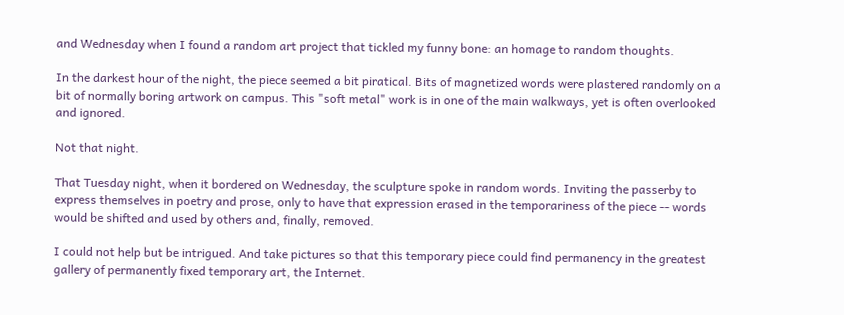and Wednesday when I found a random art project that tickled my funny bone: an homage to random thoughts.

In the darkest hour of the night, the piece seemed a bit piratical. Bits of magnetized words were plastered randomly on a bit of normally boring artwork on campus. This "soft metal" work is in one of the main walkways, yet is often overlooked and ignored.

Not that night.

That Tuesday night, when it bordered on Wednesday, the sculpture spoke in random words. Inviting the passerby to express themselves in poetry and prose, only to have that expression erased in the temporariness of the piece -- words would be shifted and used by others and, finally, removed.

I could not help but be intrigued. And take pictures so that this temporary piece could find permanency in the greatest gallery of permanently fixed temporary art, the Internet.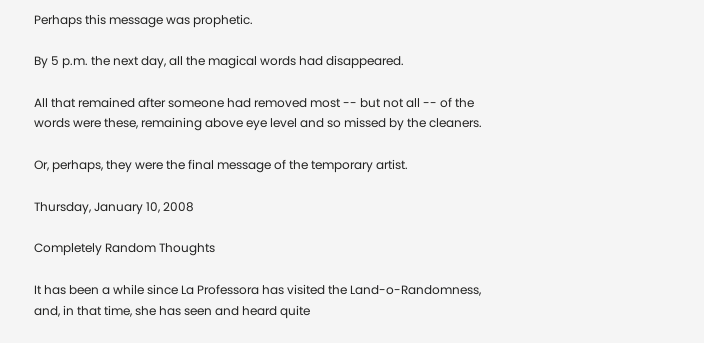Perhaps this message was prophetic.

By 5 p.m. the next day, all the magical words had disappeared.

All that remained after someone had removed most -- but not all -- of the words were these, remaining above eye level and so missed by the cleaners.

Or, perhaps, they were the final message of the temporary artist.

Thursday, January 10, 2008

Completely Random Thoughts

It has been a while since La Professora has visited the Land-o-Randomness, and, in that time, she has seen and heard quite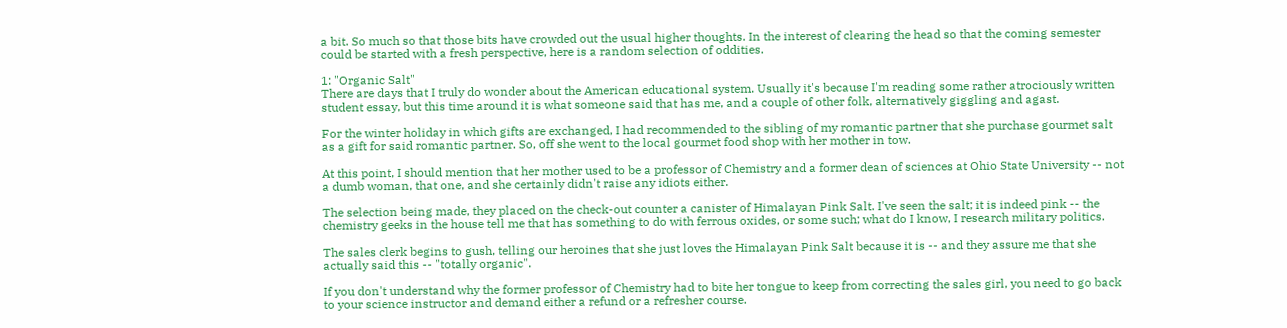a bit. So much so that those bits have crowded out the usual higher thoughts. In the interest of clearing the head so that the coming semester could be started with a fresh perspective, here is a random selection of oddities.

1: "Organic Salt"
There are days that I truly do wonder about the American educational system. Usually it's because I'm reading some rather atrociously written student essay, but this time around it is what someone said that has me, and a couple of other folk, alternatively giggling and agast.

For the winter holiday in which gifts are exchanged, I had recommended to the sibling of my romantic partner that she purchase gourmet salt as a gift for said romantic partner. So, off she went to the local gourmet food shop with her mother in tow.

At this point, I should mention that her mother used to be a professor of Chemistry and a former dean of sciences at Ohio State University -- not a dumb woman, that one, and she certainly didn't raise any idiots either.

The selection being made, they placed on the check-out counter a canister of Himalayan Pink Salt. I've seen the salt; it is indeed pink -- the chemistry geeks in the house tell me that has something to do with ferrous oxides, or some such; what do I know, I research military politics.

The sales clerk begins to gush, telling our heroines that she just loves the Himalayan Pink Salt because it is -- and they assure me that she actually said this -- "totally organic".

If you don't understand why the former professor of Chemistry had to bite her tongue to keep from correcting the sales girl, you need to go back to your science instructor and demand either a refund or a refresher course.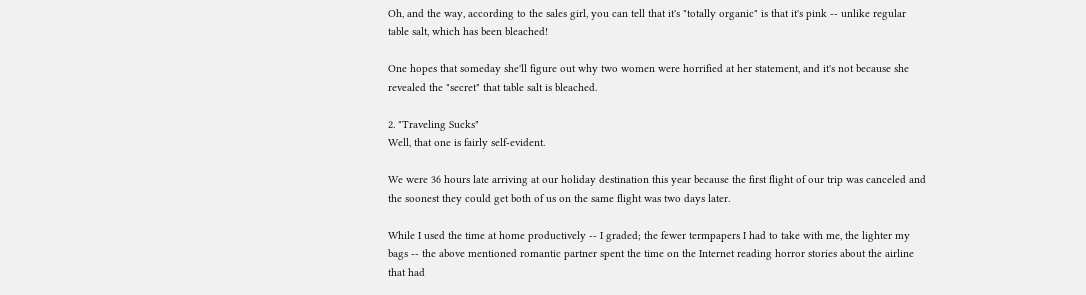Oh, and the way, according to the sales girl, you can tell that it's "totally organic" is that it's pink -- unlike regular table salt, which has been bleached!

One hopes that someday she'll figure out why two women were horrified at her statement, and it's not because she revealed the "secret" that table salt is bleached.

2. "Traveling Sucks"
Well, that one is fairly self-evident.

We were 36 hours late arriving at our holiday destination this year because the first flight of our trip was canceled and the soonest they could get both of us on the same flight was two days later.

While I used the time at home productively -- I graded; the fewer termpapers I had to take with me, the lighter my bags -- the above mentioned romantic partner spent the time on the Internet reading horror stories about the airline that had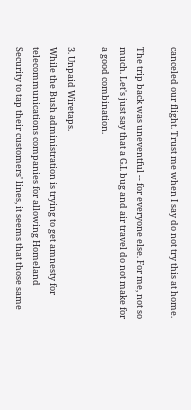canceled our flight. Trust me when I say do not try this at home.

The trip back was uneventful -- for everyone else. For me, not so much. Let's just say that a G.I. bug and air travel do not make for a good combination.

3. Unpaid Wiretaps.
While the Bush administration is trying to get amnesty for telecommunications companies for allowing Homeland Security to tap their customers' lines, it seems that those same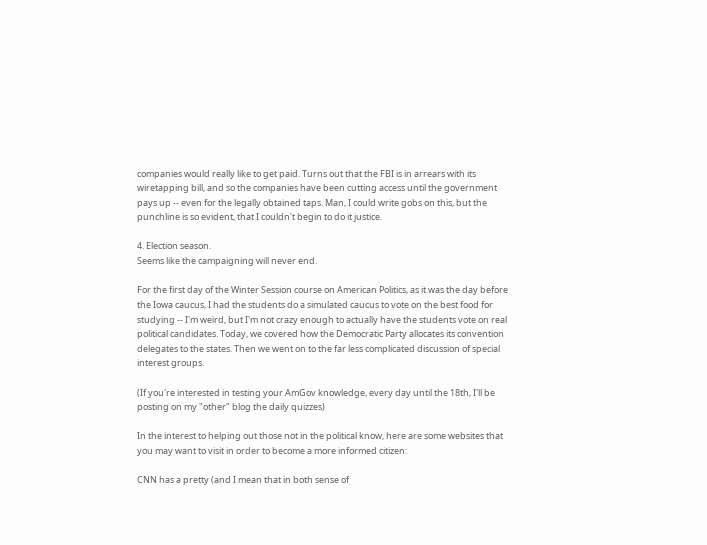companies would really like to get paid. Turns out that the FBI is in arrears with its wiretapping bill, and so the companies have been cutting access until the government pays up -- even for the legally obtained taps. Man, I could write gobs on this, but the punchline is so evident, that I couldn't begin to do it justice.

4. Election season.
Seems like the campaigning will never end.

For the first day of the Winter Session course on American Politics, as it was the day before the Iowa caucus, I had the students do a simulated caucus to vote on the best food for studying -- I'm weird, but I'm not crazy enough to actually have the students vote on real political candidates. Today, we covered how the Democratic Party allocates its convention delegates to the states. Then we went on to the far less complicated discussion of special interest groups.

(If you're interested in testing your AmGov knowledge, every day until the 18th, I'll be posting on my "other" blog the daily quizzes)

In the interest to helping out those not in the political know, here are some websites that you may want to visit in order to become a more informed citizen:

CNN has a pretty (and I mean that in both sense of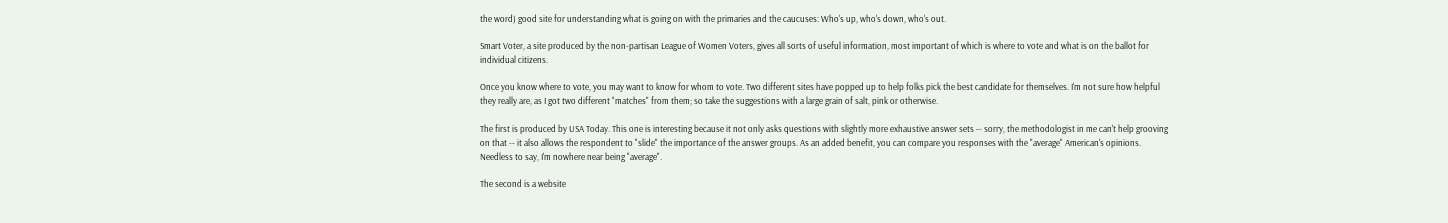the word) good site for understanding what is going on with the primaries and the caucuses: Who's up, who's down, who's out.

Smart Voter, a site produced by the non-partisan League of Women Voters, gives all sorts of useful information, most important of which is where to vote and what is on the ballot for individual citizens.

Once you know where to vote, you may want to know for whom to vote. Two different sites have popped up to help folks pick the best candidate for themselves. I'm not sure how helpful they really are, as I got two different "matches" from them; so take the suggestions with a large grain of salt, pink or otherwise.

The first is produced by USA Today. This one is interesting because it not only asks questions with slightly more exhaustive answer sets -- sorry, the methodologist in me can't help grooving on that -- it also allows the respondent to "slide" the importance of the answer groups. As an added benefit, you can compare you responses with the "average" American's opinions. Needless to say, I'm nowhere near being "average".

The second is a website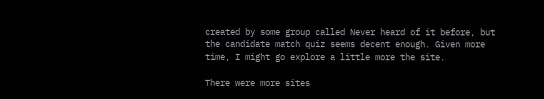created by some group called Never heard of it before, but the candidate match quiz seems decent enough. Given more time, I might go explore a little more the site.

There were more sites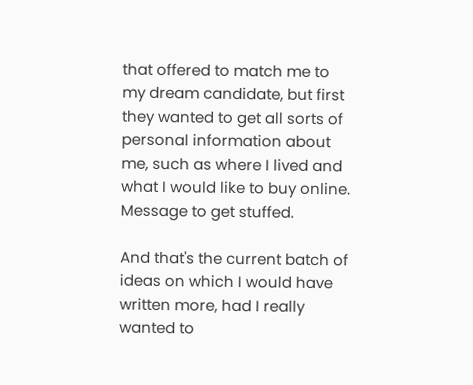that offered to match me to my dream candidate, but first they wanted to get all sorts of personal information about me, such as where I lived and what I would like to buy online. Message to get stuffed.

And that's the current batch of ideas on which I would have written more, had I really wanted to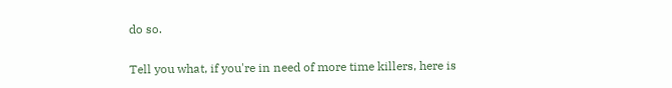do so.

Tell you what, if you're in need of more time killers, here is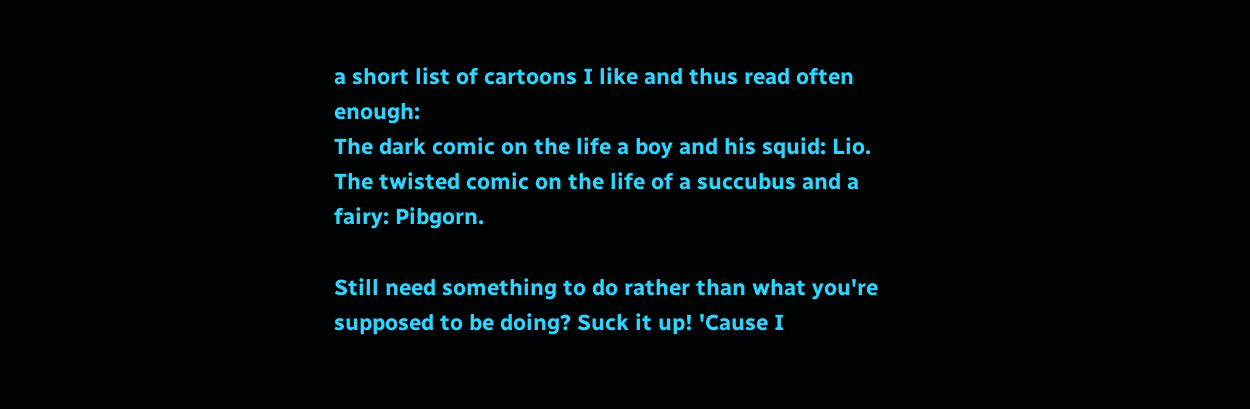a short list of cartoons I like and thus read often enough:
The dark comic on the life a boy and his squid: Lio.
The twisted comic on the life of a succubus and a fairy: Pibgorn.

Still need something to do rather than what you're supposed to be doing? Suck it up! 'Cause I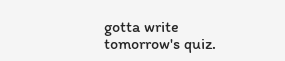gotta write tomorrow's quiz.